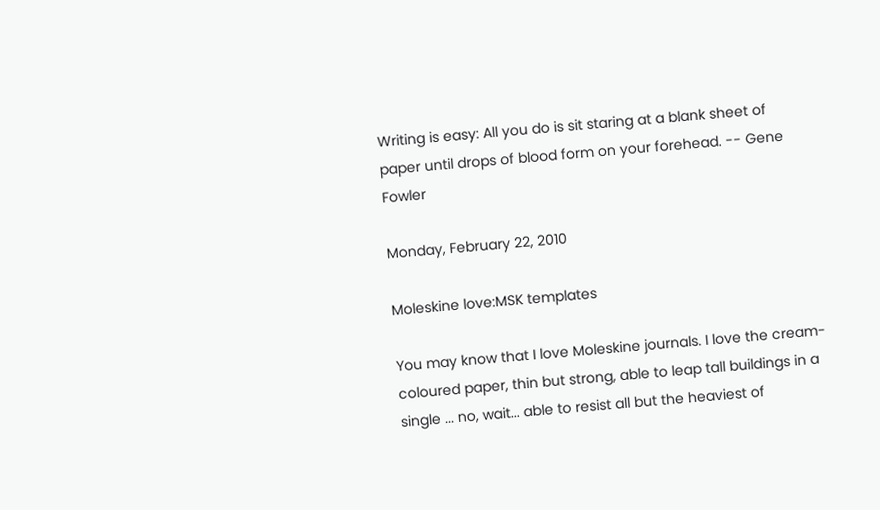Writing is easy: All you do is sit staring at a blank sheet of paper until drops of blood form on your forehead. -- Gene Fowler

Monday, February 22, 2010

Moleskine love:MSK templates

You may know that I love Moleskine journals. I love the cream-coloured paper, thin but strong, able to leap tall buildings in a single ... no, wait... able to resist all but the heaviest of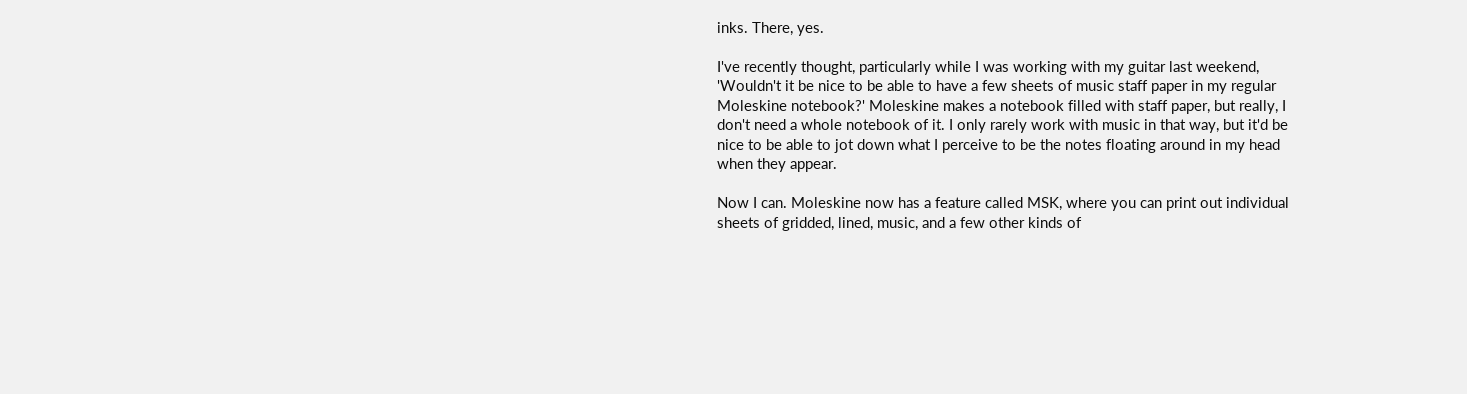inks. There, yes.

I've recently thought, particularly while I was working with my guitar last weekend, 'Wouldn't it be nice to be able to have a few sheets of music staff paper in my regular Moleskine notebook?' Moleskine makes a notebook filled with staff paper, but really, I don't need a whole notebook of it. I only rarely work with music in that way, but it'd be nice to be able to jot down what I perceive to be the notes floating around in my head when they appear.

Now I can. Moleskine now has a feature called MSK, where you can print out individual sheets of gridded, lined, music, and a few other kinds of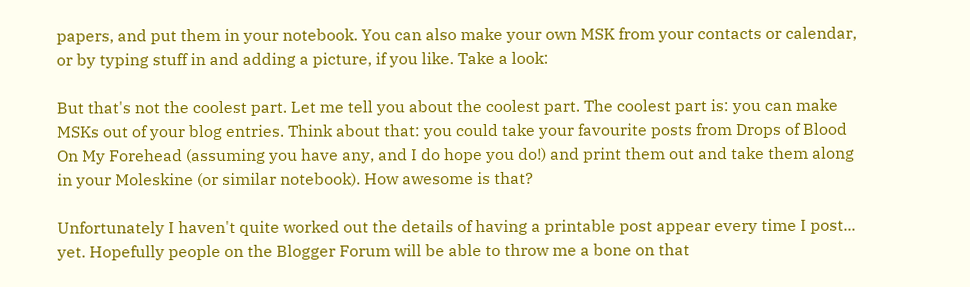papers, and put them in your notebook. You can also make your own MSK from your contacts or calendar, or by typing stuff in and adding a picture, if you like. Take a look:

But that's not the coolest part. Let me tell you about the coolest part. The coolest part is: you can make MSKs out of your blog entries. Think about that: you could take your favourite posts from Drops of Blood On My Forehead (assuming you have any, and I do hope you do!) and print them out and take them along in your Moleskine (or similar notebook). How awesome is that?

Unfortunately I haven't quite worked out the details of having a printable post appear every time I post... yet. Hopefully people on the Blogger Forum will be able to throw me a bone on that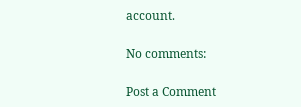account.

No comments:

Post a Comment